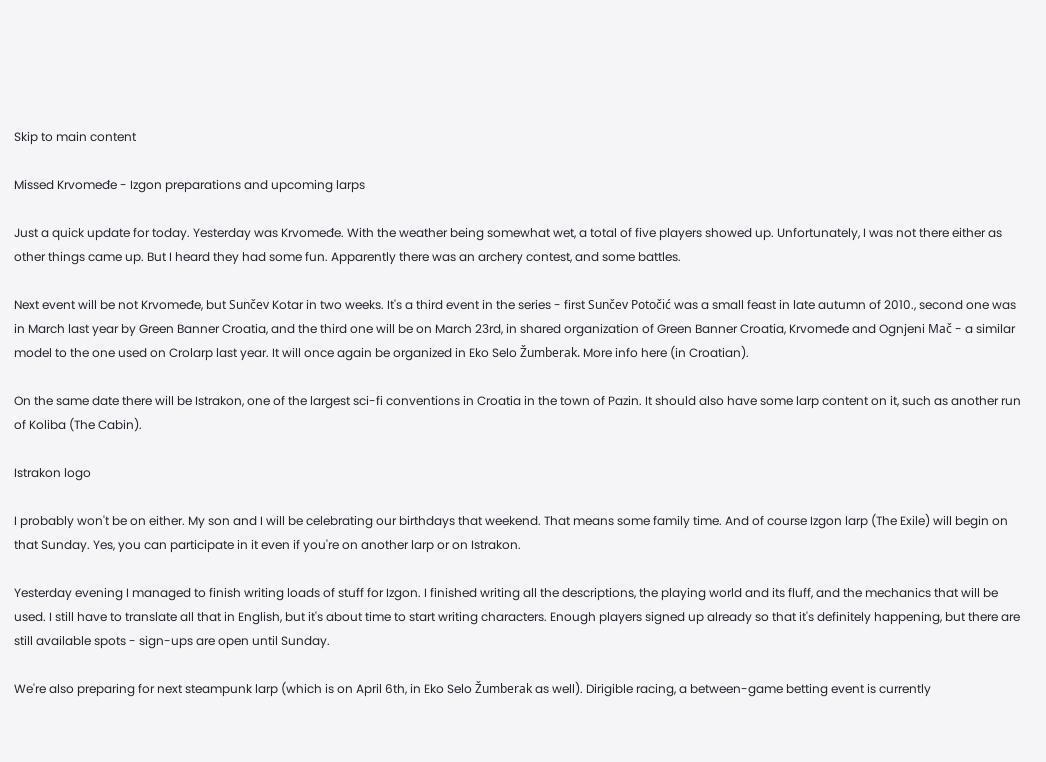Skip to main content

Missed Krvomeđe - Izgon preparations and upcoming larps

Just a quick update for today. Yesterday was Krvomeđe. With the weather being somewhat wet, a total of five players showed up. Unfortunately, I was not there either as other things came up. But I heard they had some fun. Apparently there was an archery contest, and some battles.

Next event will be not Krvomeđe, but Sunčev Kotar in two weeks. It's a third event in the series - first Sunčev Potočić was a small feast in late autumn of 2010., second one was in March last year by Green Banner Croatia, and the third one will be on March 23rd, in shared organization of Green Banner Croatia, Krvomeđe and Ognjeni Mač - a similar model to the one used on Crolarp last year. It will once again be organized in Eko Selo Žumberak. More info here (in Croatian).

On the same date there will be Istrakon, one of the largest sci-fi conventions in Croatia in the town of Pazin. It should also have some larp content on it, such as another run of Koliba (The Cabin).

Istrakon logo

I probably won't be on either. My son and I will be celebrating our birthdays that weekend. That means some family time. And of course Izgon larp (The Exile) will begin on that Sunday. Yes, you can participate in it even if you're on another larp or on Istrakon.

Yesterday evening I managed to finish writing loads of stuff for Izgon. I finished writing all the descriptions, the playing world and its fluff, and the mechanics that will be used. I still have to translate all that in English, but it's about time to start writing characters. Enough players signed up already so that it's definitely happening, but there are still available spots - sign-ups are open until Sunday.

We're also preparing for next steampunk larp (which is on April 6th, in Eko Selo Žumberak as well). Dirigible racing, a between-game betting event is currently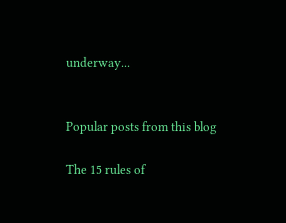underway...


Popular posts from this blog

The 15 rules of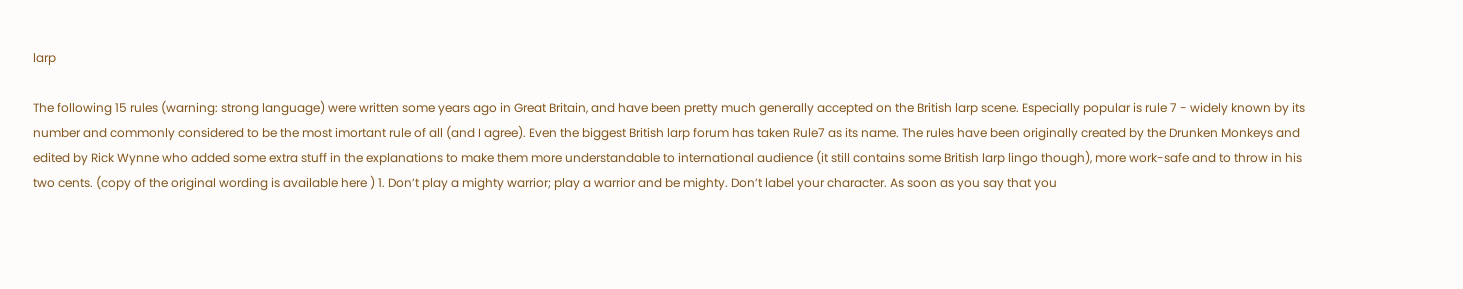larp

The following 15 rules (warning: strong language) were written some years ago in Great Britain, and have been pretty much generally accepted on the British larp scene. Especially popular is rule 7 - widely known by its number and commonly considered to be the most imortant rule of all (and I agree). Even the biggest British larp forum has taken Rule7 as its name. The rules have been originally created by the Drunken Monkeys and edited by Rick Wynne who added some extra stuff in the explanations to make them more understandable to international audience (it still contains some British larp lingo though), more work-safe and to throw in his two cents. (copy of the original wording is available here ) 1. Don’t play a mighty warrior; play a warrior and be mighty. Don’t label your character. As soon as you say that you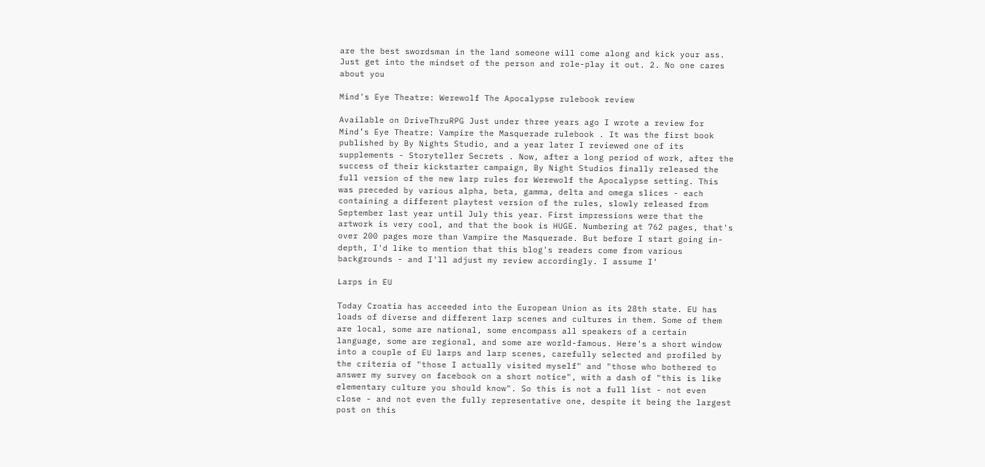are the best swordsman in the land someone will come along and kick your ass. Just get into the mindset of the person and role-play it out. 2. No one cares about you

Mind's Eye Theatre: Werewolf The Apocalypse rulebook review

Available on DriveThruRPG Just under three years ago I wrote a review for  Mind’s Eye Theatre: Vampire the Masquerade rulebook . It was the first book published by By Nights Studio, and a year later I reviewed one of its supplements - Storyteller Secrets . Now, after a long period of work, after the success of their kickstarter campaign, By Night Studios finally released the full version of the new larp rules for Werewolf the Apocalypse setting. This was preceded by various alpha, beta, gamma, delta and omega slices - each containing a different playtest version of the rules, slowly released from September last year until July this year. First impressions were that the artwork is very cool, and that the book is HUGE. Numbering at 762 pages, that's over 200 pages more than Vampire the Masquerade. But before I start going in-depth, I'd like to mention that this blog's readers come from various backgrounds - and I'll adjust my review accordingly. I assume I'

Larps in EU

Today Croatia has acceeded into the European Union as its 28th state. EU has loads of diverse and different larp scenes and cultures in them. Some of them are local, some are national, some encompass all speakers of a certain language, some are regional, and some are world-famous. Here's a short window into a couple of EU larps and larp scenes, carefully selected and profiled by the criteria of "those I actually visited myself" and "those who bothered to answer my survey on facebook on a short notice", with a dash of "this is like elementary culture you should know". So this is not a full list - not even close - and not even the fully representative one, despite it being the largest post on this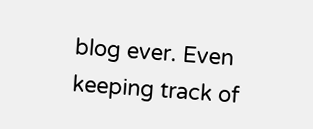blog ever. Even keeping track of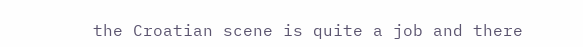the Croatian scene is quite a job and there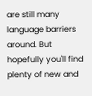are still many language barriers around. But hopefully you'll find plenty of new and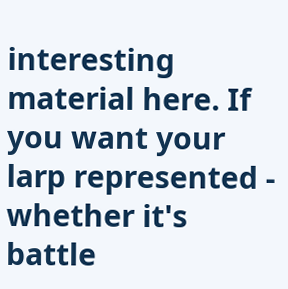interesting material here. If you want your larp represented - whether it's battle